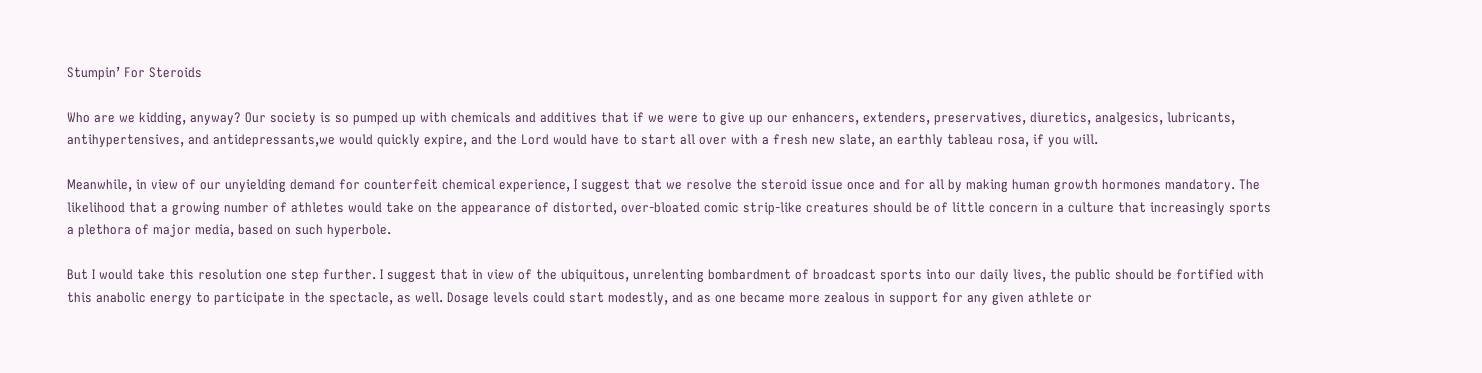Stumpin’ For Steroids

Who are we kidding, anyway? Our society is so pumped up with chemicals and additives that if we were to give up our enhancers, extenders, preservatives, diuretics, analgesics, lubricants, antihypertensives, and antidepressants,we would quickly expire, and the Lord would have to start all over with a fresh new slate, an earthly tableau rosa, if you will.

Meanwhile, in view of our unyielding demand for counterfeit chemical experience, I suggest that we resolve the steroid issue once and for all by making human growth hormones mandatory. The likelihood that a growing number of athletes would take on the appearance of distorted, over-bloated comic strip-like creatures should be of little concern in a culture that increasingly sports a plethora of major media, based on such hyperbole.

But I would take this resolution one step further. I suggest that in view of the ubiquitous, unrelenting bombardment of broadcast sports into our daily lives, the public should be fortified with this anabolic energy to participate in the spectacle, as well. Dosage levels could start modestly, and as one became more zealous in support for any given athlete or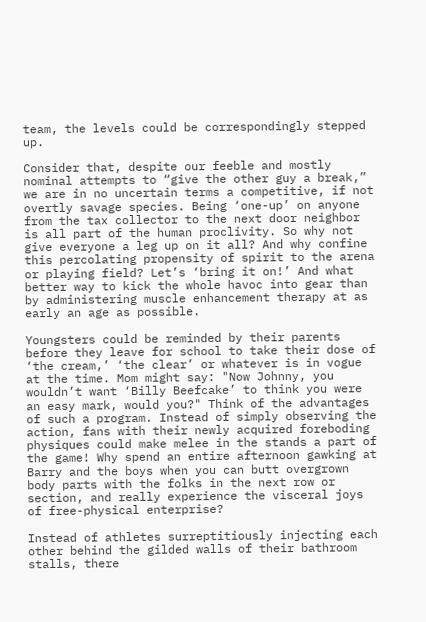team, the levels could be correspondingly stepped up.

Consider that, despite our feeble and mostly nominal attempts to “give the other guy a break,” we are in no uncertain terms a competitive, if not overtly savage species. Being ‘one-up’ on anyone from the tax collector to the next door neighbor is all part of the human proclivity. So why not give everyone a leg up on it all? And why confine this percolating propensity of spirit to the arena or playing field? Let’s ‘bring it on!’ And what better way to kick the whole havoc into gear than by administering muscle enhancement therapy at as early an age as possible.

Youngsters could be reminded by their parents before they leave for school to take their dose of ‘the cream,’ ‘the clear’ or whatever is in vogue at the time. Mom might say: "Now Johnny, you wouldn’t want ‘Billy Beefcake’ to think you were an easy mark, would you?" Think of the advantages of such a program. Instead of simply observing the action, fans with their newly acquired foreboding physiques could make melee in the stands a part of the game! Why spend an entire afternoon gawking at Barry and the boys when you can butt overgrown body parts with the folks in the next row or section, and really experience the visceral joys of free-physical enterprise?

Instead of athletes surreptitiously injecting each other behind the gilded walls of their bathroom stalls, there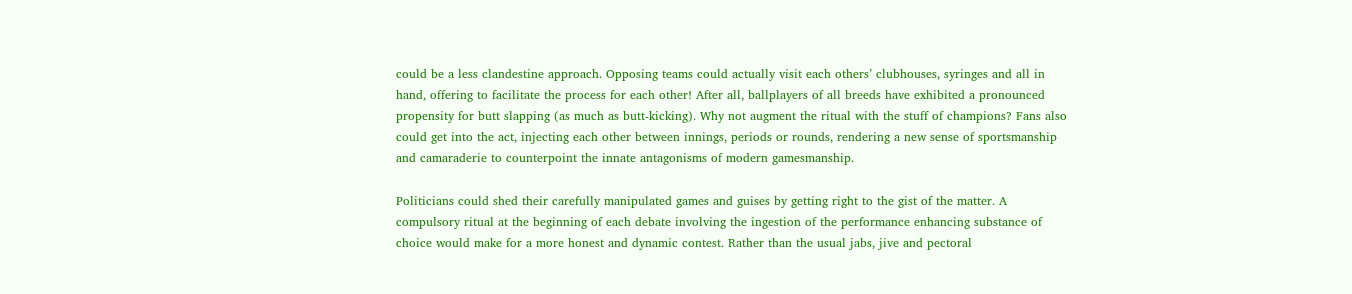could be a less clandestine approach. Opposing teams could actually visit each others’ clubhouses, syringes and all in hand, offering to facilitate the process for each other! After all, ballplayers of all breeds have exhibited a pronounced propensity for butt slapping (as much as butt-kicking). Why not augment the ritual with the stuff of champions? Fans also could get into the act, injecting each other between innings, periods or rounds, rendering a new sense of sportsmanship and camaraderie to counterpoint the innate antagonisms of modern gamesmanship.

Politicians could shed their carefully manipulated games and guises by getting right to the gist of the matter. A compulsory ritual at the beginning of each debate involving the ingestion of the performance enhancing substance of choice would make for a more honest and dynamic contest. Rather than the usual jabs, jive and pectoral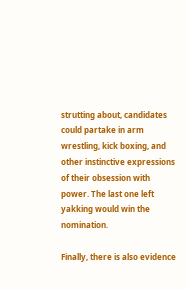strutting about, candidates could partake in arm wrestling, kick boxing, and other instinctive expressions of their obsession with power. The last one left yakking would win the nomination.

Finally, there is also evidence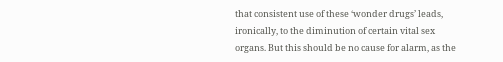that consistent use of these ‘wonder drugs’ leads, ironically, to the diminution of certain vital sex organs. But this should be no cause for alarm, as the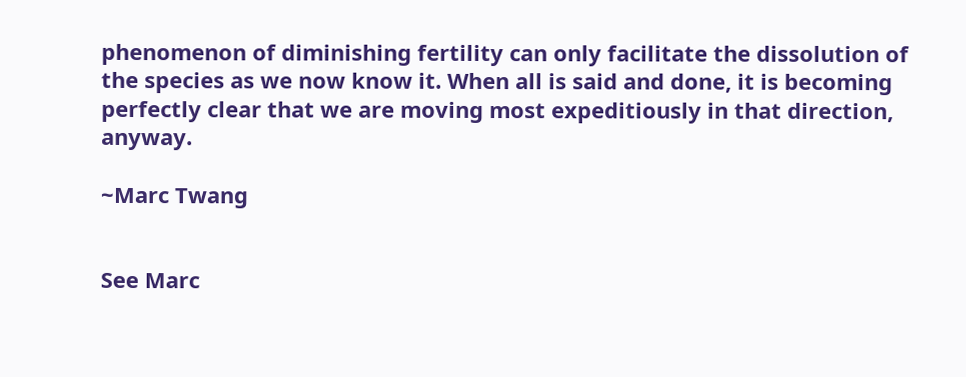phenomenon of diminishing fertility can only facilitate the dissolution of the species as we now know it. When all is said and done, it is becoming perfectly clear that we are moving most expeditiously in that direction, anyway.

~Marc Twang


See Marc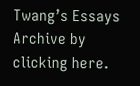Twang’s Essays Archive by clicking here.